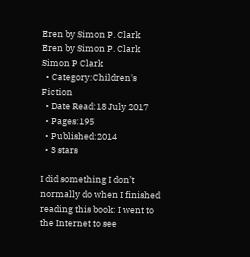Eren by Simon P. Clark
Eren by Simon P. Clark
Simon P Clark
  • Category:Children's Fiction
  • Date Read:18 July 2017
  • Pages:195
  • Published:2014
  • 3 stars

I did something I don’t normally do when I finished reading this book: I went to the Internet to see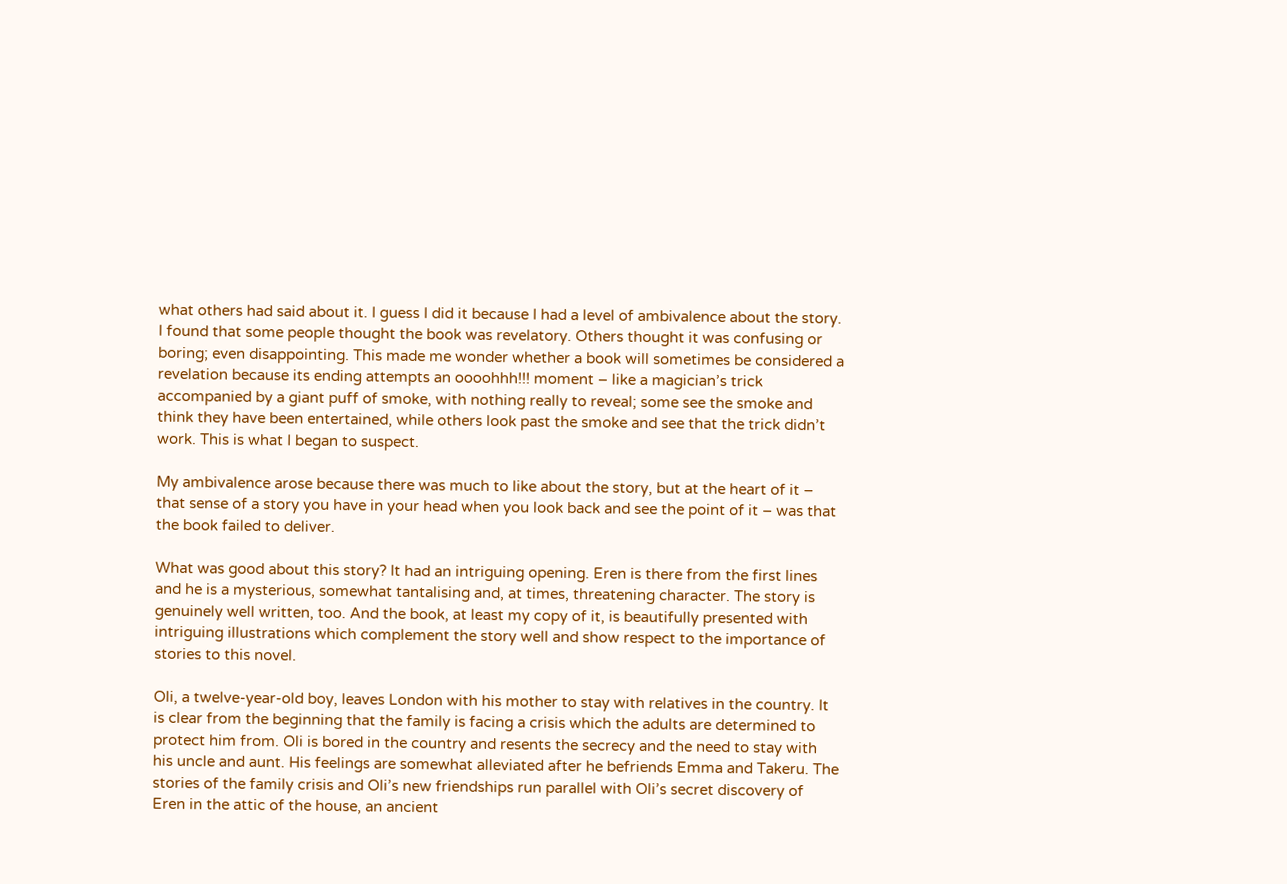what others had said about it. I guess I did it because I had a level of ambivalence about the story. I found that some people thought the book was revelatory. Others thought it was confusing or boring; even disappointing. This made me wonder whether a book will sometimes be considered a revelation because its ending attempts an oooohhh!!! moment – like a magician’s trick accompanied by a giant puff of smoke, with nothing really to reveal; some see the smoke and think they have been entertained, while others look past the smoke and see that the trick didn’t work. This is what I began to suspect.

My ambivalence arose because there was much to like about the story, but at the heart of it – that sense of a story you have in your head when you look back and see the point of it – was that the book failed to deliver.

What was good about this story? It had an intriguing opening. Eren is there from the first lines and he is a mysterious, somewhat tantalising and, at times, threatening character. The story is genuinely well written, too. And the book, at least my copy of it, is beautifully presented with intriguing illustrations which complement the story well and show respect to the importance of stories to this novel.

Oli, a twelve-year-old boy, leaves London with his mother to stay with relatives in the country. It is clear from the beginning that the family is facing a crisis which the adults are determined to protect him from. Oli is bored in the country and resents the secrecy and the need to stay with his uncle and aunt. His feelings are somewhat alleviated after he befriends Emma and Takeru. The stories of the family crisis and Oli’s new friendships run parallel with Oli’s secret discovery of Eren in the attic of the house, an ancient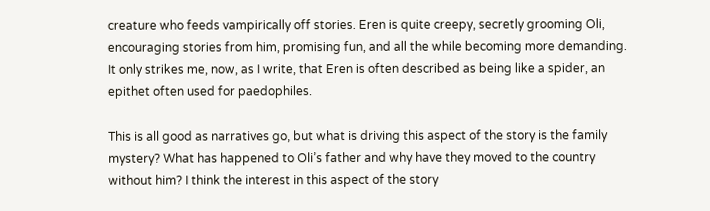creature who feeds vampirically off stories. Eren is quite creepy, secretly grooming Oli, encouraging stories from him, promising fun, and all the while becoming more demanding. It only strikes me, now, as I write, that Eren is often described as being like a spider, an epithet often used for paedophiles.

This is all good as narratives go, but what is driving this aspect of the story is the family mystery? What has happened to Oli’s father and why have they moved to the country without him? I think the interest in this aspect of the story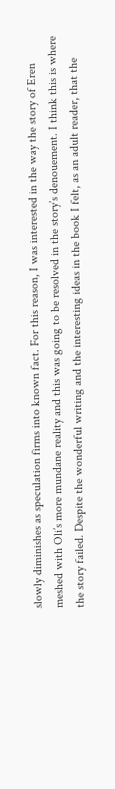slowly diminishes as speculation firms into known fact. For this reason, I was interested in the way the story of Eren meshed with Oli’s more mundane reality and this was going to be resolved in the story’s denouement. I think this is where the story failed. Despite the wonderful writing and the interesting ideas in the book I felt, as an adult reader, that the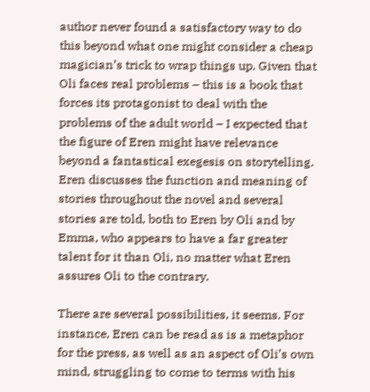author never found a satisfactory way to do this beyond what one might consider a cheap magician’s trick to wrap things up. Given that Oli faces real problems – this is a book that forces its protagonist to deal with the problems of the adult world – I expected that the figure of Eren might have relevance beyond a fantastical exegesis on storytelling. Eren discusses the function and meaning of stories throughout the novel and several stories are told, both to Eren by Oli and by Emma, who appears to have a far greater talent for it than Oli, no matter what Eren assures Oli to the contrary.

There are several possibilities, it seems. For instance, Eren can be read as is a metaphor for the press, as well as an aspect of Oli’s own mind, struggling to come to terms with his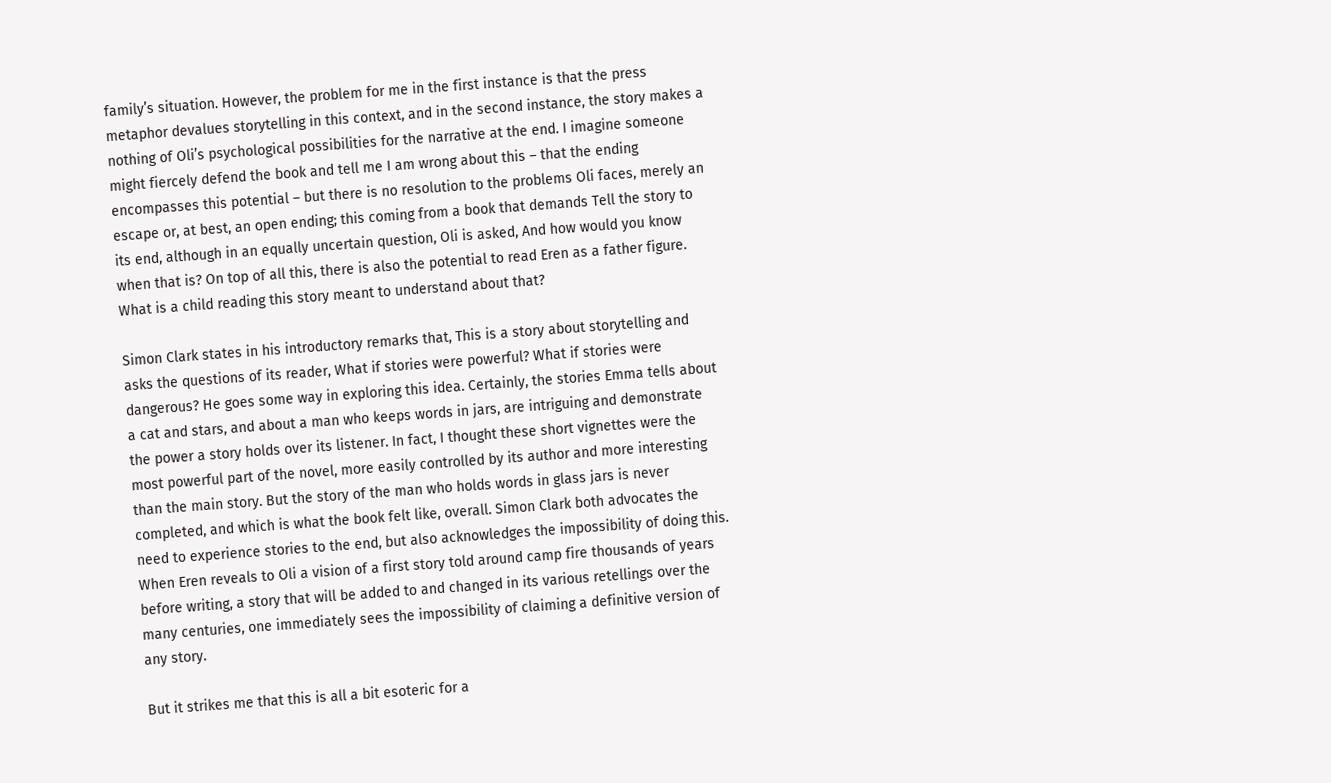family’s situation. However, the problem for me in the first instance is that the press metaphor devalues storytelling in this context, and in the second instance, the story makes a nothing of Oli’s psychological possibilities for the narrative at the end. I imagine someone might fiercely defend the book and tell me I am wrong about this – that the ending encompasses this potential – but there is no resolution to the problems Oli faces, merely an escape or, at best, an open ending; this coming from a book that demands Tell the story to its end, although in an equally uncertain question, Oli is asked, And how would you know when that is? On top of all this, there is also the potential to read Eren as a father figure. What is a child reading this story meant to understand about that?

Simon Clark states in his introductory remarks that, This is a story about storytelling and asks the questions of its reader, What if stories were powerful? What if stories were dangerous? He goes some way in exploring this idea. Certainly, the stories Emma tells about a cat and stars, and about a man who keeps words in jars, are intriguing and demonstrate the power a story holds over its listener. In fact, I thought these short vignettes were the most powerful part of the novel, more easily controlled by its author and more interesting than the main story. But the story of the man who holds words in glass jars is never completed, and which is what the book felt like, overall. Simon Clark both advocates the need to experience stories to the end, but also acknowledges the impossibility of doing this. When Eren reveals to Oli a vision of a first story told around camp fire thousands of years before writing, a story that will be added to and changed in its various retellings over the many centuries, one immediately sees the impossibility of claiming a definitive version of any story.

But it strikes me that this is all a bit esoteric for a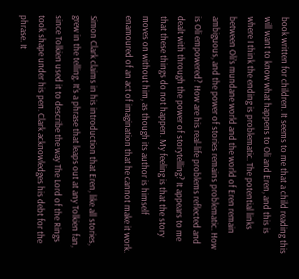book written for children. It seems to me that a child reading this will want to know what happens to Oli and Eren, and this is where I think the ending is problematic. The potential links between Oli’s mundane world and the world of Eren remain ambiguous, and the power of stories remains problematic. How is Oli empowered? How are his real-life problems reflected and dealt with through the power of storytelling? It appears to me that these things do not happen. My feeling is that the story moves on without him, as though its author is himself enamoured of an act of imagination that he cannot make it work.

Simon Clark claims in his introduction that Eren, like all stories, grew in the telling. It’s a phrase that leaps out at any Tolkien fan, since Tolkien used it to describe the way The Lord of the Rings took shape under his pen. Clark acknowledges his debt for the phrase. It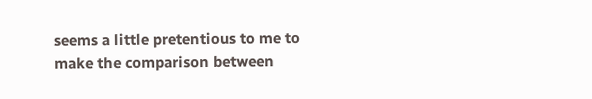seems a little pretentious to me to make the comparison between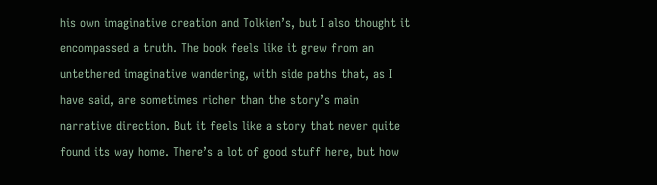his own imaginative creation and Tolkien’s, but I also thought it encompassed a truth. The book feels like it grew from an untethered imaginative wandering, with side paths that, as I have said, are sometimes richer than the story’s main narrative direction. But it feels like a story that never quite found its way home. There’s a lot of good stuff here, but how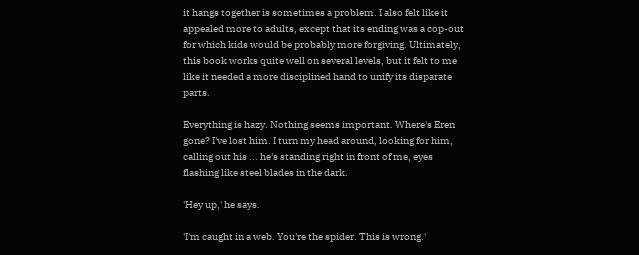it hangs together is sometimes a problem. I also felt like it appealed more to adults, except that its ending was a cop-out for which kids would be probably more forgiving. Ultimately, this book works quite well on several levels, but it felt to me like it needed a more disciplined hand to unify its disparate parts.

Everything is hazy. Nothing seems important. Where's Eren gone? I've lost him. I turn my head around, looking for him, calling out his ... he's standing right in front of me, eyes flashing like steel blades in the dark.

'Hey up,' he says.

'I'm caught in a web. You're the spider. This is wrong.'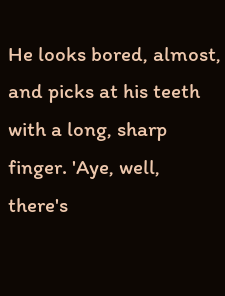He looks bored, almost, and picks at his teeth with a long, sharp finger. 'Aye, well, there's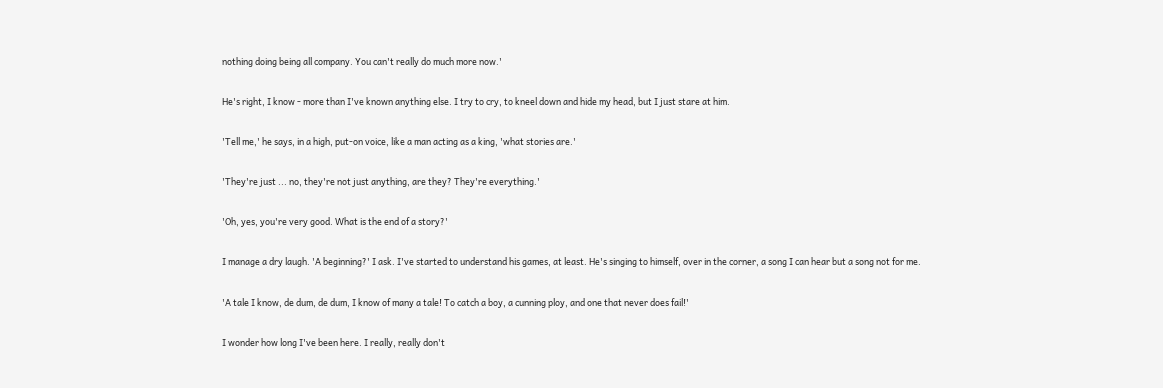nothing doing being all company. You can't really do much more now.'

He's right, I know - more than I've known anything else. I try to cry, to kneel down and hide my head, but I just stare at him.

'Tell me,' he says, in a high, put-on voice, like a man acting as a king, 'what stories are.'

'They're just ... no, they're not just anything, are they? They're everything.'

'Oh, yes, you're very good. What is the end of a story?'

I manage a dry laugh. 'A beginning?' I ask. I've started to understand his games, at least. He's singing to himself, over in the corner, a song I can hear but a song not for me.

'A tale I know, de dum, de dum, I know of many a tale! To catch a boy, a cunning ploy, and one that never does fail!'

I wonder how long I've been here. I really, really don't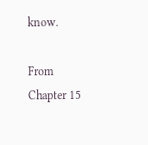know.

From Chapter 15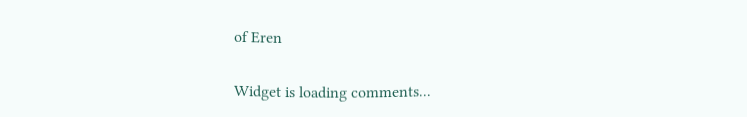of Eren

Widget is loading comments...